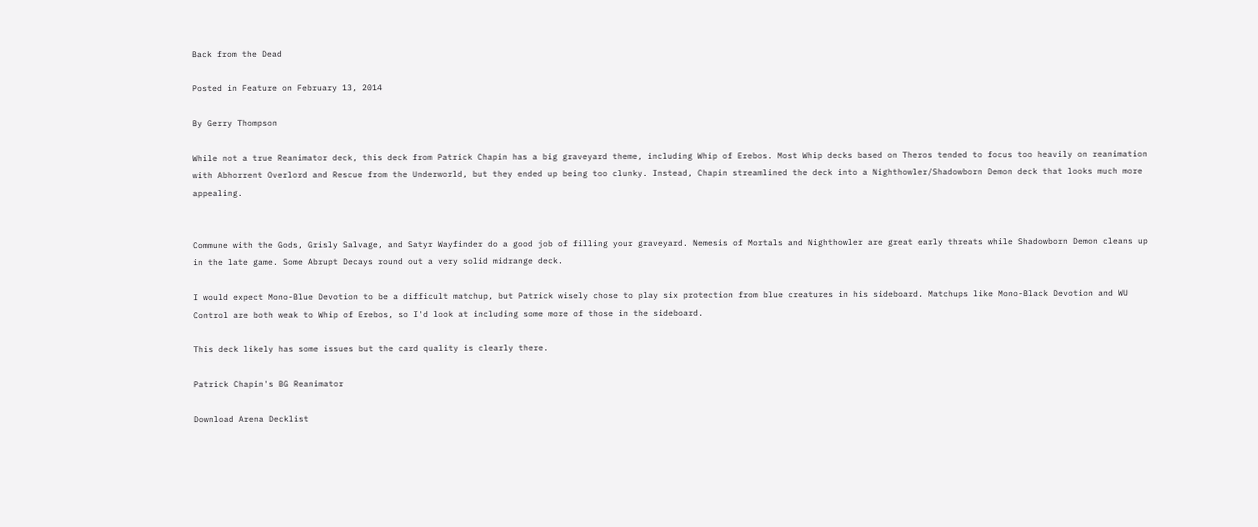Back from the Dead

Posted in Feature on February 13, 2014

By Gerry Thompson

While not a true Reanimator deck, this deck from Patrick Chapin has a big graveyard theme, including Whip of Erebos. Most Whip decks based on Theros tended to focus too heavily on reanimation with Abhorrent Overlord and Rescue from the Underworld, but they ended up being too clunky. Instead, Chapin streamlined the deck into a Nighthowler/Shadowborn Demon deck that looks much more appealing.


Commune with the Gods, Grisly Salvage, and Satyr Wayfinder do a good job of filling your graveyard. Nemesis of Mortals and Nighthowler are great early threats while Shadowborn Demon cleans up in the late game. Some Abrupt Decays round out a very solid midrange deck.

I would expect Mono-Blue Devotion to be a difficult matchup, but Patrick wisely chose to play six protection from blue creatures in his sideboard. Matchups like Mono-Black Devotion and WU Control are both weak to Whip of Erebos, so I'd look at including some more of those in the sideboard.

This deck likely has some issues but the card quality is clearly there.

Patrick Chapin's BG Reanimator

Download Arena Decklist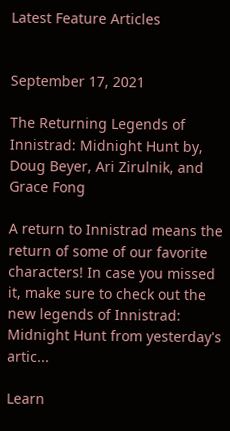Latest Feature Articles


September 17, 2021

The Returning Legends of Innistrad: Midnight Hunt by, Doug Beyer, Ari Zirulnik, and Grace Fong

A return to Innistrad means the return of some of our favorite characters! In case you missed it, make sure to check out the new legends of Innistrad: Midnight Hunt from yesterday's artic...

Learn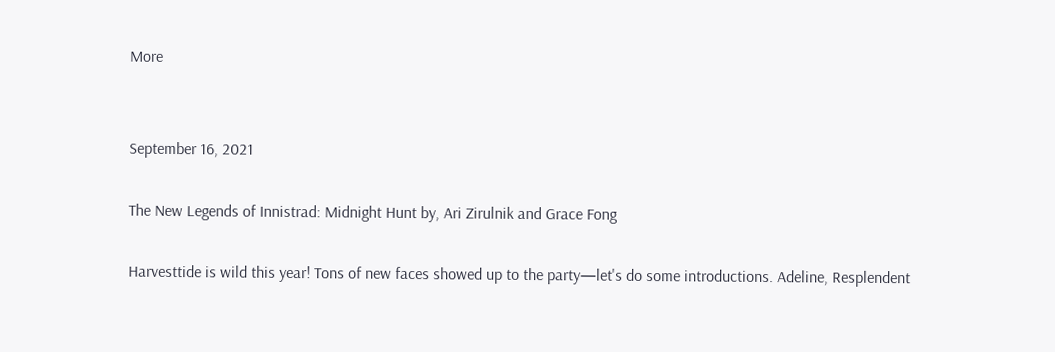More


September 16, 2021

The New Legends of Innistrad: Midnight Hunt by, Ari Zirulnik and Grace Fong

Harvesttide is wild this year! Tons of new faces showed up to the party—let's do some introductions. Adeline, Resplendent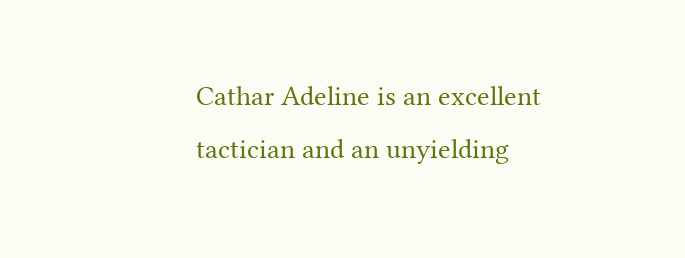Cathar Adeline is an excellent tactician and an unyielding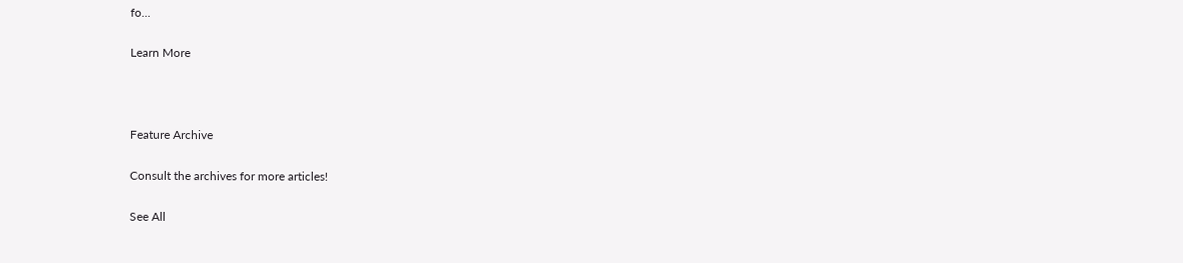fo...

Learn More



Feature Archive

Consult the archives for more articles!

See All